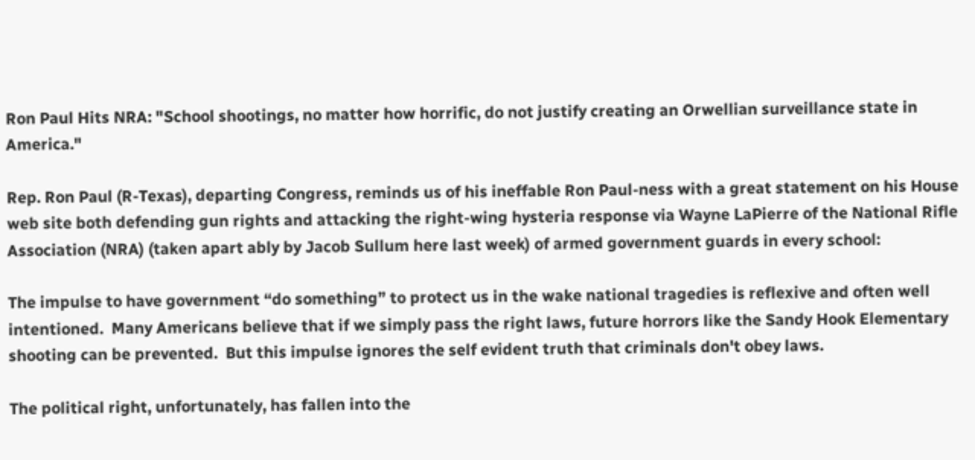Ron Paul Hits NRA: "School shootings, no matter how horrific, do not justify creating an Orwellian surveillance state in America."

Rep. Ron Paul (R-Texas), departing Congress, reminds us of his ineffable Ron Paul-ness with a great statement on his House web site both defending gun rights and attacking the right-wing hysteria response via Wayne LaPierre of the National Rifle Association (NRA) (taken apart ably by Jacob Sullum here last week) of armed government guards in every school:

The impulse to have government “do something” to protect us in the wake national tragedies is reflexive and often well intentioned.  Many Americans believe that if we simply pass the right laws, future horrors like the Sandy Hook Elementary shooting can be prevented.  But this impulse ignores the self evident truth that criminals don't obey laws.

The political right, unfortunately, has fallen into the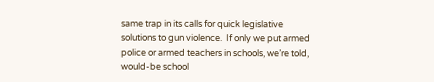same trap in its calls for quick legislative solutions to gun violence.  If only we put armed police or armed teachers in schools, we’re told, would-be school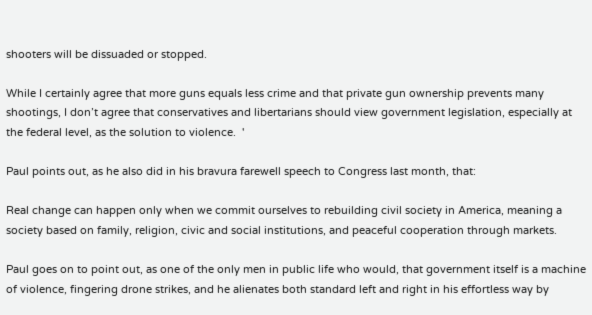shooters will be dissuaded or stopped.

While I certainly agree that more guns equals less crime and that private gun ownership prevents many shootings, I don’t agree that conservatives and libertarians should view government legislation, especially at the federal level, as the solution to violence.  '

Paul points out, as he also did in his bravura farewell speech to Congress last month, that:

Real change can happen only when we commit ourselves to rebuilding civil society in America, meaning a society based on family, religion, civic and social institutions, and peaceful cooperation through markets.

Paul goes on to point out, as one of the only men in public life who would, that government itself is a machine of violence, fingering drone strikes, and he alienates both standard left and right in his effortless way by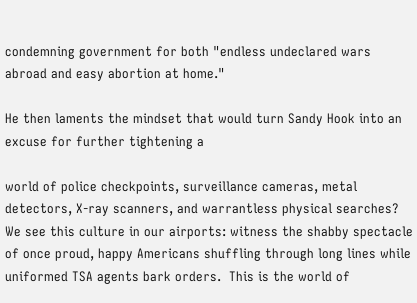condemning government for both "endless undeclared wars abroad and easy abortion at home."

He then laments the mindset that would turn Sandy Hook into an excuse for further tightening a

world of police checkpoints, surveillance cameras, metal detectors, X-ray scanners, and warrantless physical searches?  We see this culture in our airports: witness the shabby spectacle of once proud, happy Americans shuffling through long lines while uniformed TSA agents bark orders.  This is the world of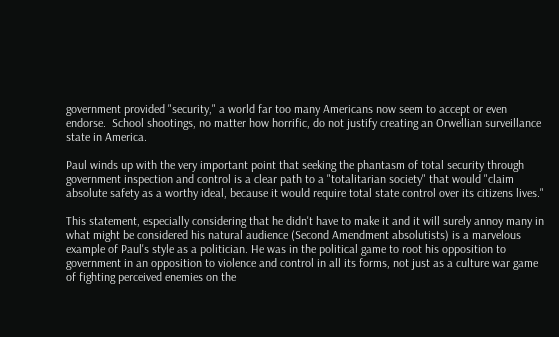government provided "security," a world far too many Americans now seem to accept or even endorse.  School shootings, no matter how horrific, do not justify creating an Orwellian surveillance state in America.

Paul winds up with the very important point that seeking the phantasm of total security through government inspection and control is a clear path to a "totalitarian society" that would "claim absolute safety as a worthy ideal, because it would require total state control over its citizens lives."

This statement, especially considering that he didn't have to make it and it will surely annoy many in what might be considered his natural audience (Second Amendment absolutists) is a marvelous example of Paul's style as a politician. He was in the political game to root his opposition to government in an opposition to violence and control in all its forms, not just as a culture war game of fighting perceived enemies on the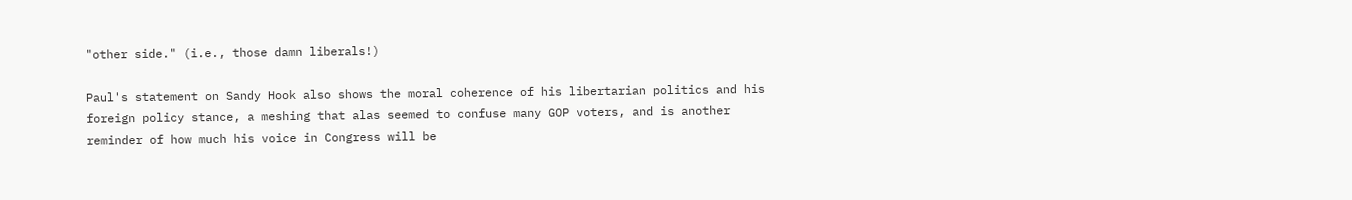"other side." (i.e., those damn liberals!)

Paul's statement on Sandy Hook also shows the moral coherence of his libertarian politics and his foreign policy stance, a meshing that alas seemed to confuse many GOP voters, and is another reminder of how much his voice in Congress will be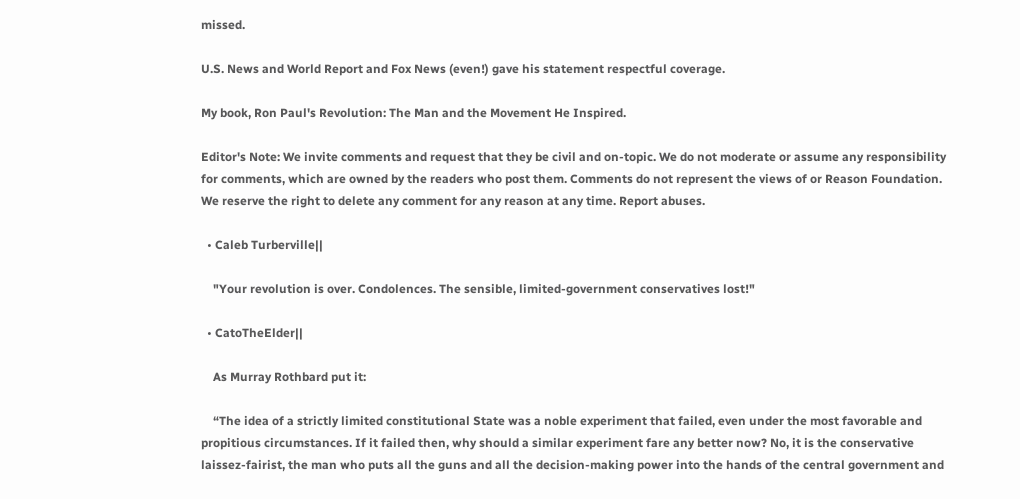missed.

U.S. News and World Report and Fox News (even!) gave his statement respectful coverage.

My book, Ron Paul's Revolution: The Man and the Movement He Inspired.

Editor's Note: We invite comments and request that they be civil and on-topic. We do not moderate or assume any responsibility for comments, which are owned by the readers who post them. Comments do not represent the views of or Reason Foundation. We reserve the right to delete any comment for any reason at any time. Report abuses.

  • Caleb Turberville||

    "Your revolution is over. Condolences. The sensible, limited-government conservatives lost!"

  • CatoTheElder||

    As Murray Rothbard put it:

    “The idea of a strictly limited constitutional State was a noble experiment that failed, even under the most favorable and propitious circumstances. If it failed then, why should a similar experiment fare any better now? No, it is the conservative laissez-fairist, the man who puts all the guns and all the decision-making power into the hands of the central government and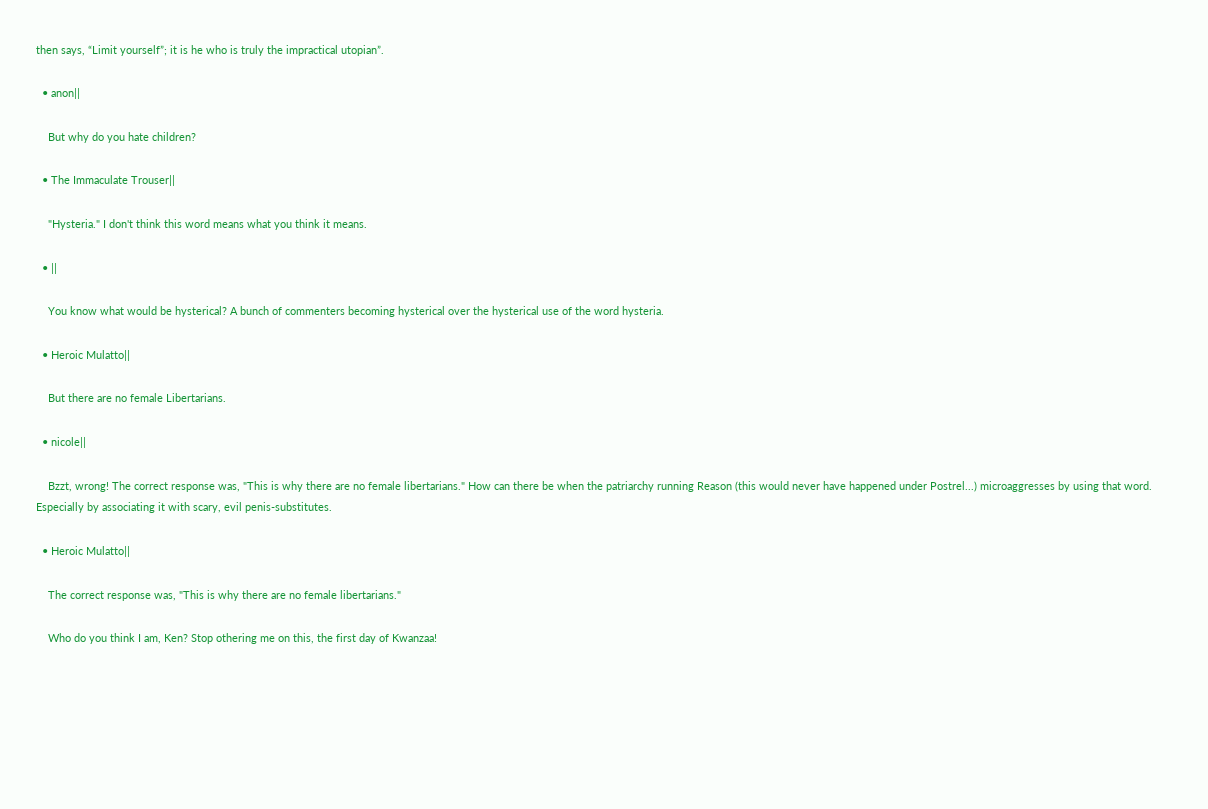then says, “Limit yourself”; it is he who is truly the impractical utopian”.

  • anon||

    But why do you hate children?

  • The Immaculate Trouser||

    "Hysteria." I don't think this word means what you think it means.

  • ||

    You know what would be hysterical? A bunch of commenters becoming hysterical over the hysterical use of the word hysteria.

  • Heroic Mulatto||

    But there are no female Libertarians.

  • nicole||

    Bzzt, wrong! The correct response was, "This is why there are no female libertarians." How can there be when the patriarchy running Reason (this would never have happened under Postrel...) microaggresses by using that word. Especially by associating it with scary, evil penis-substitutes.

  • Heroic Mulatto||

    The correct response was, "This is why there are no female libertarians."

    Who do you think I am, Ken? Stop othering me on this, the first day of Kwanzaa!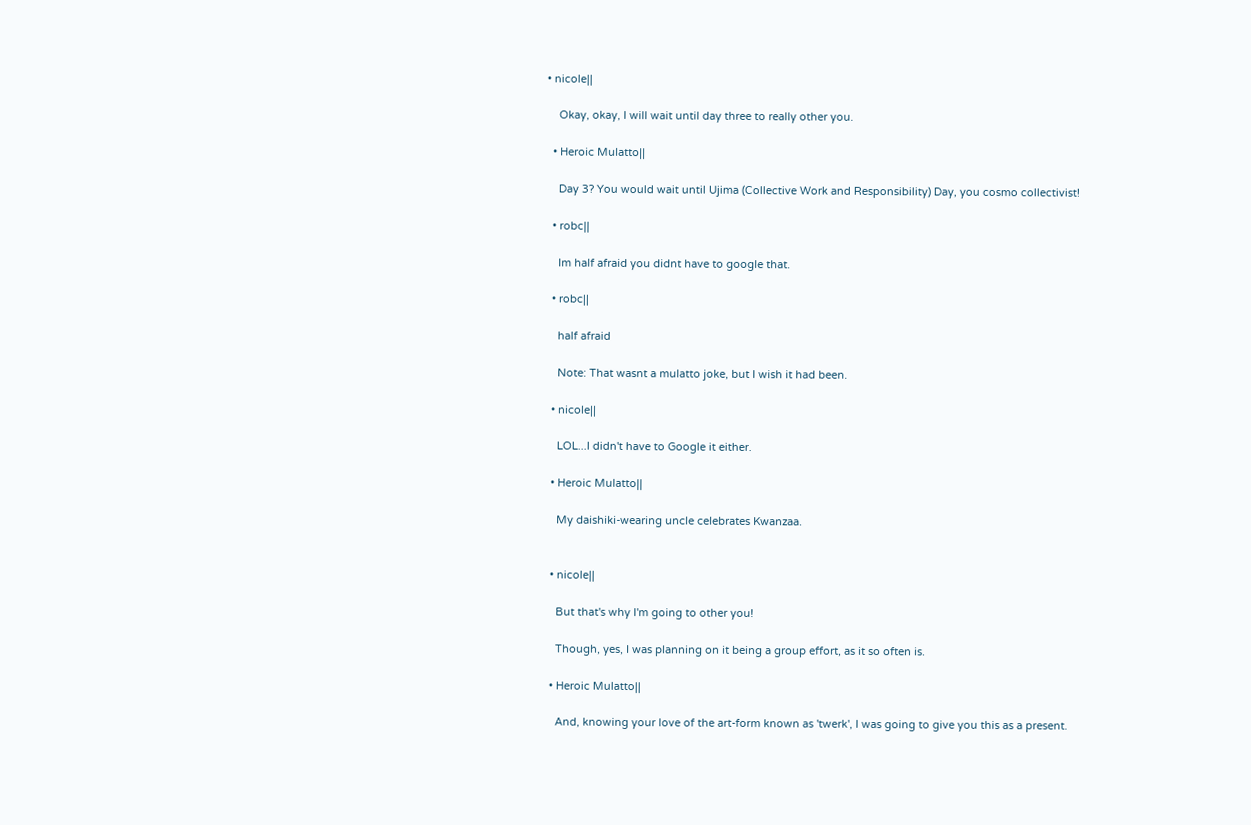• nicole||

    Okay, okay, I will wait until day three to really other you.

  • Heroic Mulatto||

    Day 3? You would wait until Ujima (Collective Work and Responsibility) Day, you cosmo collectivist!

  • robc||

    Im half afraid you didnt have to google that.

  • robc||

    half afraid

    Note: That wasnt a mulatto joke, but I wish it had been.

  • nicole||

    LOL...I didn't have to Google it either.

  • Heroic Mulatto||

    My daishiki-wearing uncle celebrates Kwanzaa.


  • nicole||

    But that's why I'm going to other you!

    Though, yes, I was planning on it being a group effort, as it so often is.

  • Heroic Mulatto||

    And, knowing your love of the art-form known as 'twerk', I was going to give you this as a present.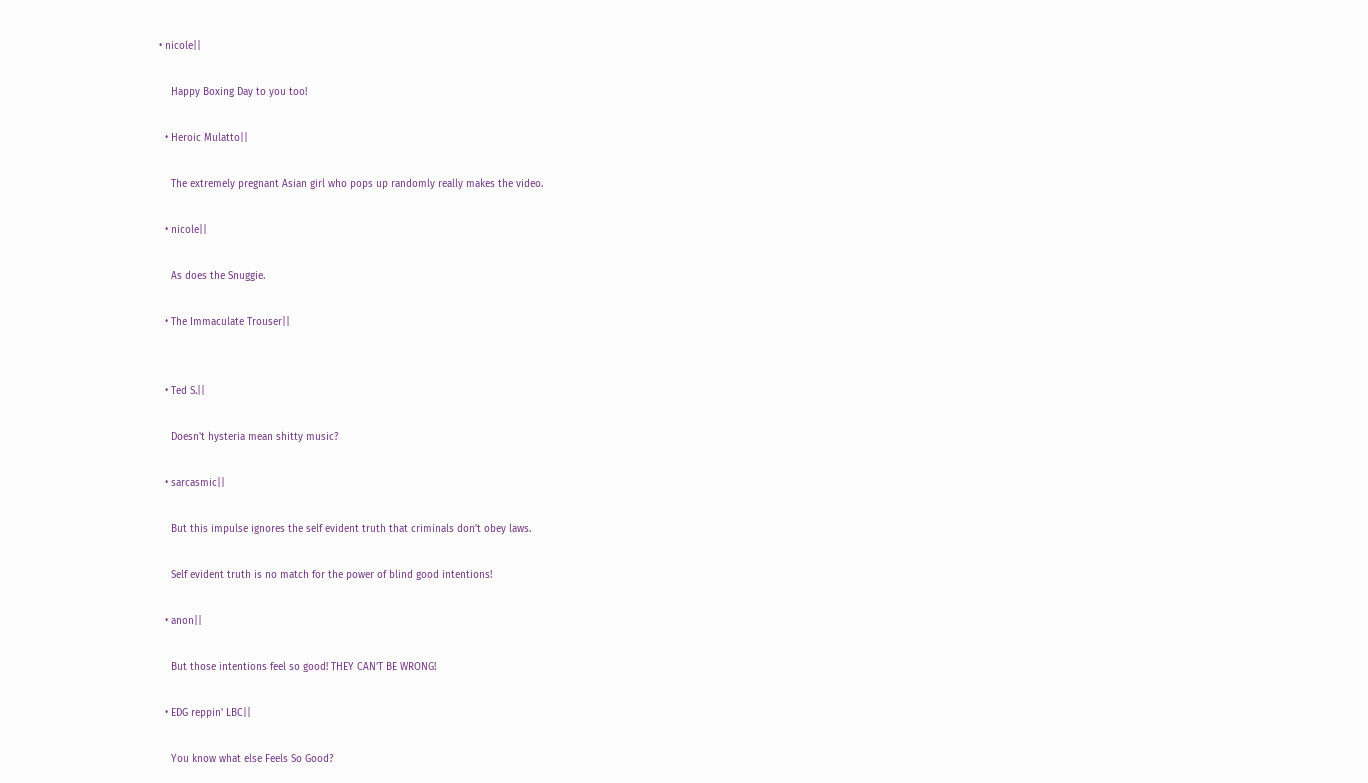• nicole||

    Happy Boxing Day to you too!

  • Heroic Mulatto||

    The extremely pregnant Asian girl who pops up randomly really makes the video.

  • nicole||

    As does the Snuggie.

  • The Immaculate Trouser||


  • Ted S.||

    Doesn't hysteria mean shitty music?

  • sarcasmic||

    But this impulse ignores the self evident truth that criminals don't obey laws.

    Self evident truth is no match for the power of blind good intentions!

  • anon||

    But those intentions feel so good! THEY CAN'T BE WRONG!

  • EDG reppin' LBC||

    You know what else Feels So Good?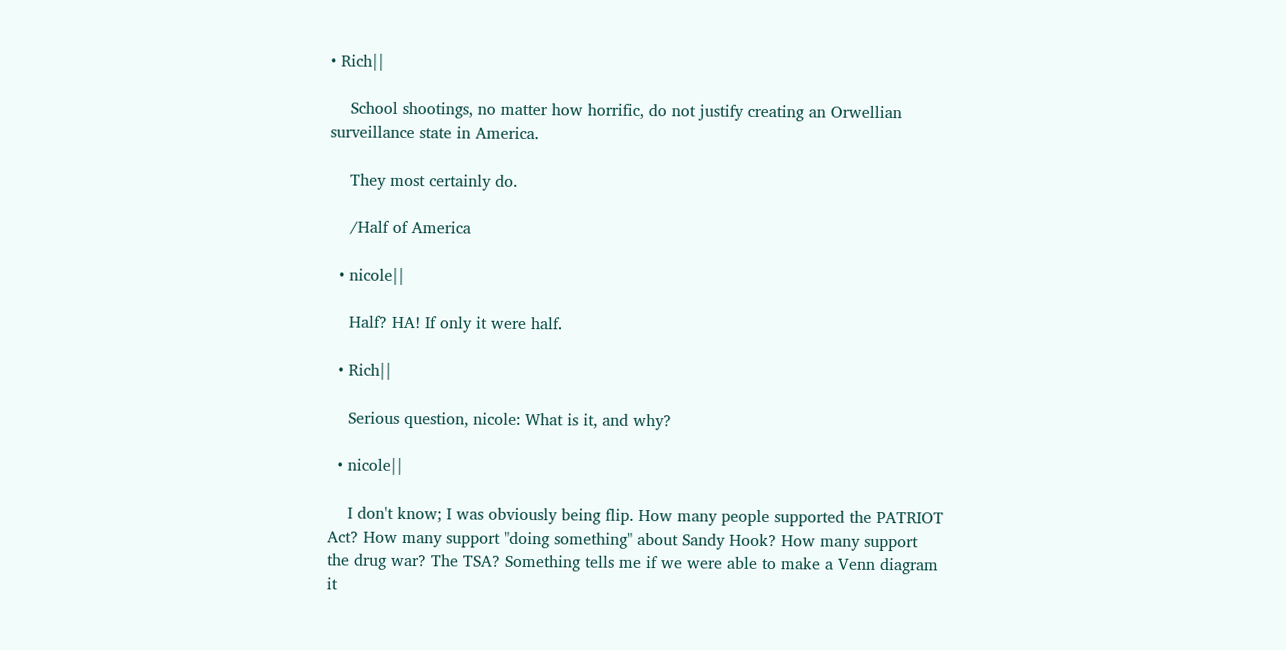• Rich||

    School shootings, no matter how horrific, do not justify creating an Orwellian surveillance state in America.

    They most certainly do.

    /Half of America

  • nicole||

    Half? HA! If only it were half.

  • Rich||

    Serious question, nicole: What is it, and why?

  • nicole||

    I don't know; I was obviously being flip. How many people supported the PATRIOT Act? How many support "doing something" about Sandy Hook? How many support the drug war? The TSA? Something tells me if we were able to make a Venn diagram it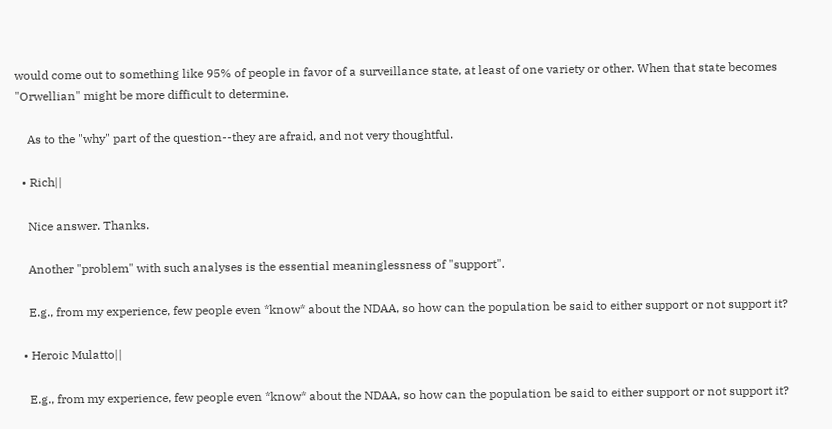would come out to something like 95% of people in favor of a surveillance state, at least of one variety or other. When that state becomes "Orwellian" might be more difficult to determine.

    As to the "why" part of the question--they are afraid, and not very thoughtful.

  • Rich||

    Nice answer. Thanks.

    Another "problem" with such analyses is the essential meaninglessness of "support".

    E.g., from my experience, few people even *know* about the NDAA, so how can the population be said to either support or not support it?

  • Heroic Mulatto||

    E.g., from my experience, few people even *know* about the NDAA, so how can the population be said to either support or not support it?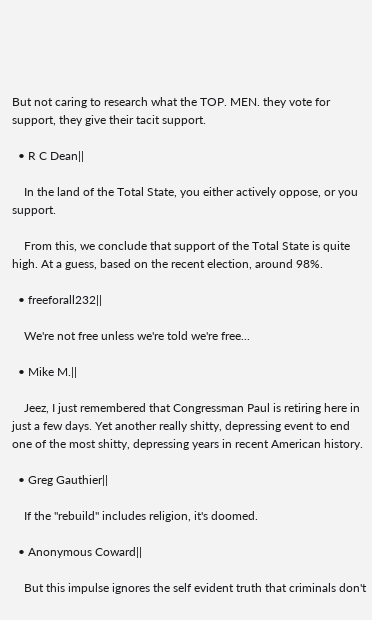But not caring to research what the TOP. MEN. they vote for support, they give their tacit support.

  • R C Dean||

    In the land of the Total State, you either actively oppose, or you support.

    From this, we conclude that support of the Total State is quite high. At a guess, based on the recent election, around 98%.

  • freeforall232||

    We're not free unless we're told we're free...

  • Mike M.||

    Jeez, I just remembered that Congressman Paul is retiring here in just a few days. Yet another really shitty, depressing event to end one of the most shitty, depressing years in recent American history.

  • Greg Gauthier||

    If the "rebuild" includes religion, it's doomed.

  • Anonymous Coward||

    But this impulse ignores the self evident truth that criminals don't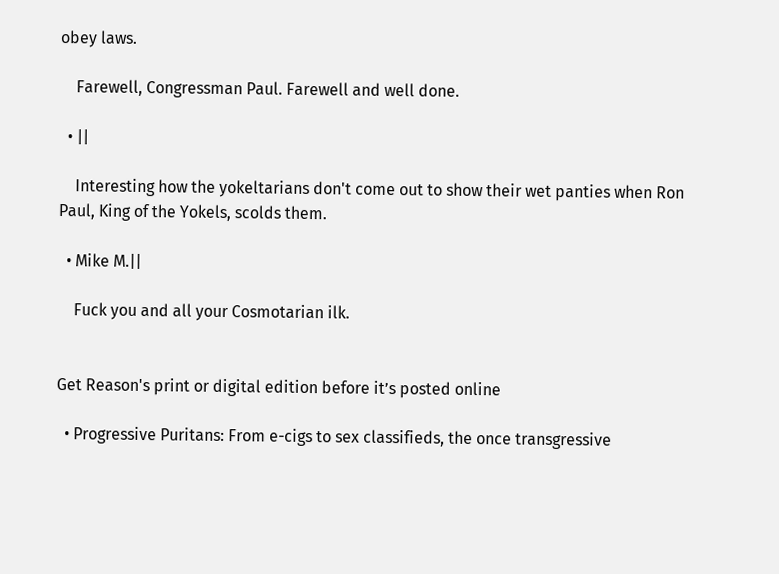obey laws.

    Farewell, Congressman Paul. Farewell and well done.

  • ||

    Interesting how the yokeltarians don't come out to show their wet panties when Ron Paul, King of the Yokels, scolds them.

  • Mike M.||

    Fuck you and all your Cosmotarian ilk.


Get Reason's print or digital edition before it’s posted online

  • Progressive Puritans: From e-cigs to sex classifieds, the once transgressive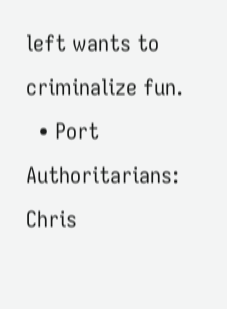left wants to criminalize fun.
  • Port Authoritarians: Chris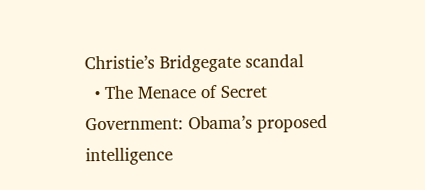Christie’s Bridgegate scandal
  • The Menace of Secret Government: Obama’s proposed intelligence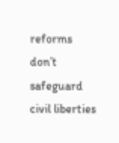reforms don’t safeguard civil liberties